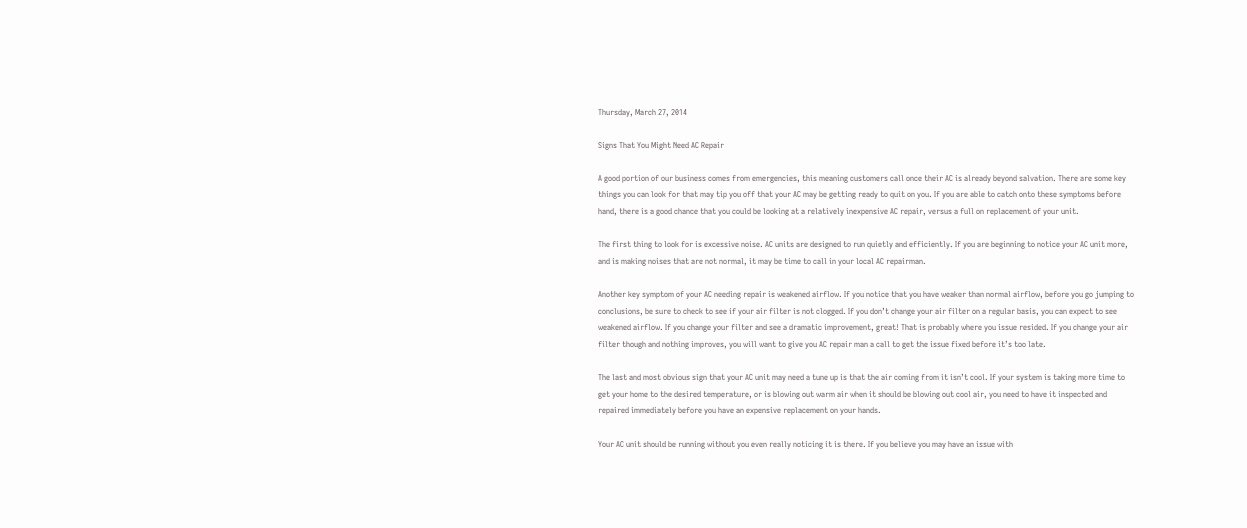Thursday, March 27, 2014

Signs That You Might Need AC Repair

A good portion of our business comes from emergencies, this meaning customers call once their AC is already beyond salvation. There are some key things you can look for that may tip you off that your AC may be getting ready to quit on you. If you are able to catch onto these symptoms before hand, there is a good chance that you could be looking at a relatively inexpensive AC repair, versus a full on replacement of your unit.

The first thing to look for is excessive noise. AC units are designed to run quietly and efficiently. If you are beginning to notice your AC unit more, and is making noises that are not normal, it may be time to call in your local AC repairman.

Another key symptom of your AC needing repair is weakened airflow. If you notice that you have weaker than normal airflow, before you go jumping to conclusions, be sure to check to see if your air filter is not clogged. If you don’t change your air filter on a regular basis, you can expect to see weakened airflow. If you change your filter and see a dramatic improvement, great! That is probably where you issue resided. If you change your air filter though and nothing improves, you will want to give you AC repair man a call to get the issue fixed before it’s too late.

The last and most obvious sign that your AC unit may need a tune up is that the air coming from it isn’t cool. If your system is taking more time to get your home to the desired temperature, or is blowing out warm air when it should be blowing out cool air, you need to have it inspected and repaired immediately before you have an expensive replacement on your hands.

Your AC unit should be running without you even really noticing it is there. If you believe you may have an issue with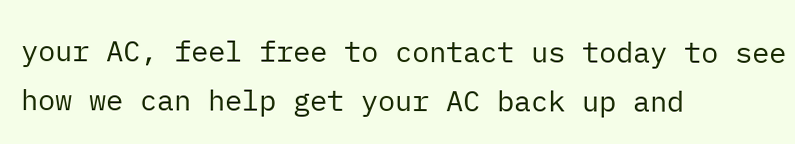your AC, feel free to contact us today to see how we can help get your AC back up and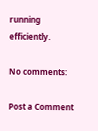running efficiently.

No comments:

Post a Comment